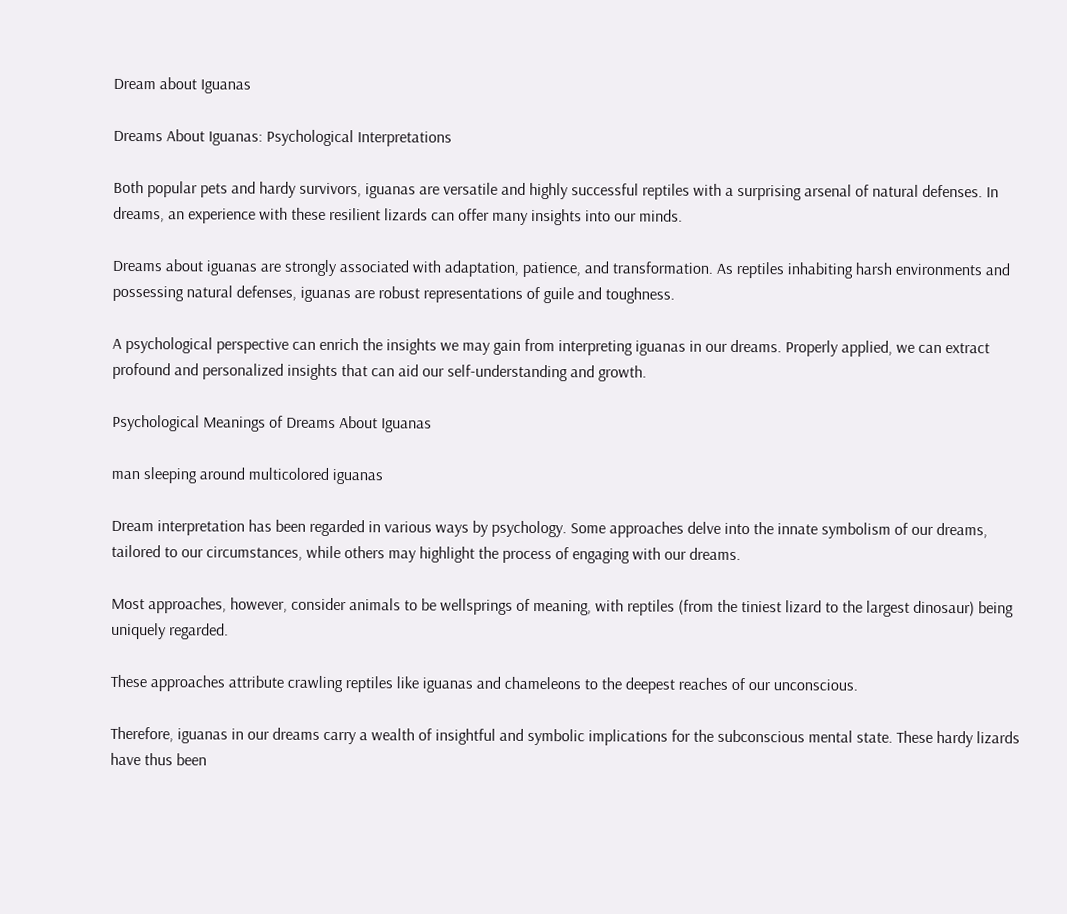Dream about Iguanas

Dreams About Iguanas: Psychological Interpretations

Both popular pets and hardy survivors, iguanas are versatile and highly successful reptiles with a surprising arsenal of natural defenses. In dreams, an experience with these resilient lizards can offer many insights into our minds.

Dreams about iguanas are strongly associated with adaptation, patience, and transformation. As reptiles inhabiting harsh environments and possessing natural defenses, iguanas are robust representations of guile and toughness.

A psychological perspective can enrich the insights we may gain from interpreting iguanas in our dreams. Properly applied, we can extract profound and personalized insights that can aid our self-understanding and growth.

Psychological Meanings of Dreams About Iguanas

man sleeping around multicolored iguanas

Dream interpretation has been regarded in various ways by psychology. Some approaches delve into the innate symbolism of our dreams, tailored to our circumstances, while others may highlight the process of engaging with our dreams.

Most approaches, however, consider animals to be wellsprings of meaning, with reptiles (from the tiniest lizard to the largest dinosaur) being uniquely regarded.

These approaches attribute crawling reptiles like iguanas and chameleons to the deepest reaches of our unconscious.

Therefore, iguanas in our dreams carry a wealth of insightful and symbolic implications for the subconscious mental state. These hardy lizards have thus been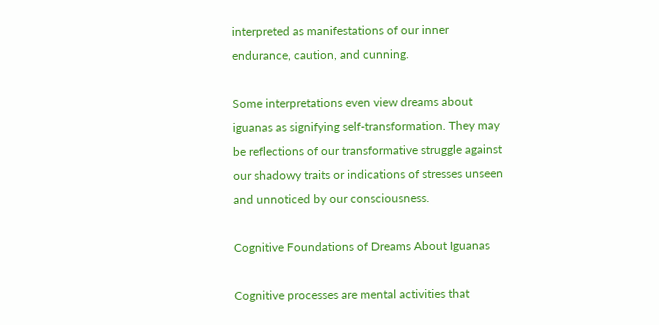interpreted as manifestations of our inner endurance, caution, and cunning.

Some interpretations even view dreams about iguanas as signifying self-transformation. They may be reflections of our transformative struggle against our shadowy traits or indications of stresses unseen and unnoticed by our consciousness.

Cognitive Foundations of Dreams About Iguanas

Cognitive processes are mental activities that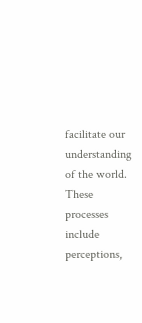facilitate our understanding of the world. These processes include perceptions,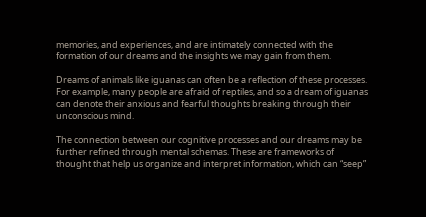memories, and experiences, and are intimately connected with the formation of our dreams and the insights we may gain from them.

Dreams of animals like iguanas can often be a reflection of these processes. For example, many people are afraid of reptiles, and so a dream of iguanas can denote their anxious and fearful thoughts breaking through their unconscious mind.

The connection between our cognitive processes and our dreams may be further refined through mental schemas. These are frameworks of thought that help us organize and interpret information, which can “seep”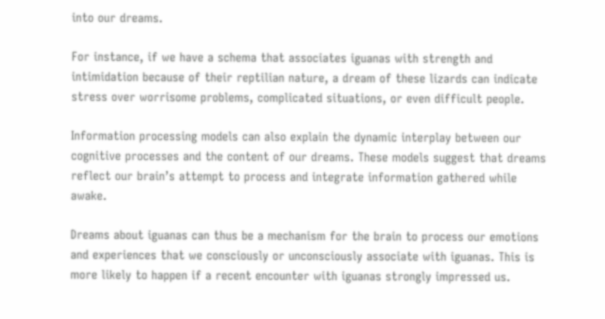into our dreams.

For instance, if we have a schema that associates iguanas with strength and intimidation because of their reptilian nature, a dream of these lizards can indicate stress over worrisome problems, complicated situations, or even difficult people.

Information processing models can also explain the dynamic interplay between our cognitive processes and the content of our dreams. These models suggest that dreams reflect our brain’s attempt to process and integrate information gathered while awake.

Dreams about iguanas can thus be a mechanism for the brain to process our emotions and experiences that we consciously or unconsciously associate with iguanas. This is more likely to happen if a recent encounter with iguanas strongly impressed us.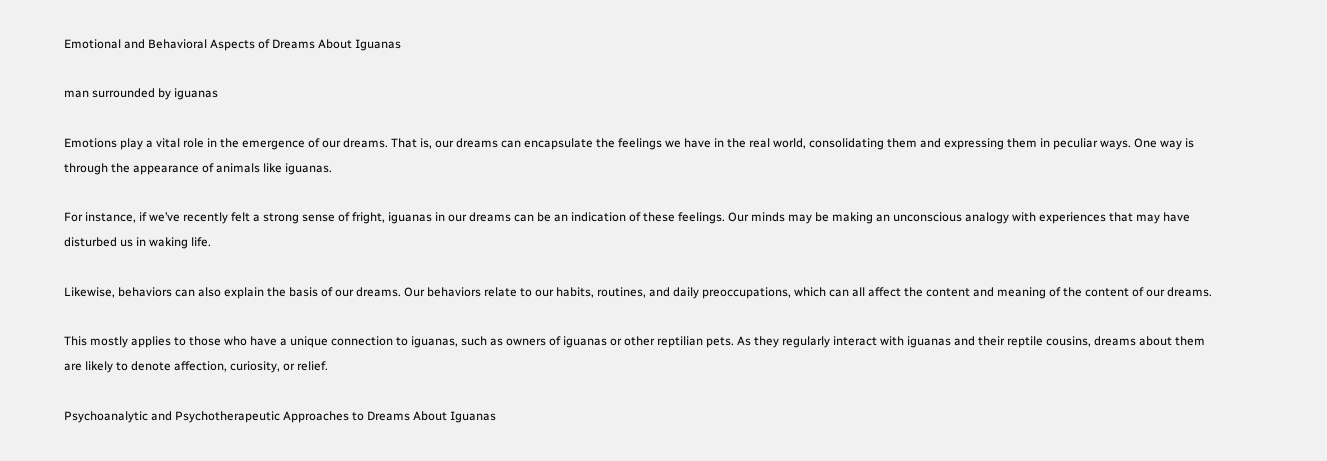Emotional and Behavioral Aspects of Dreams About Iguanas

man surrounded by iguanas

Emotions play a vital role in the emergence of our dreams. That is, our dreams can encapsulate the feelings we have in the real world, consolidating them and expressing them in peculiar ways. One way is through the appearance of animals like iguanas.

For instance, if we’ve recently felt a strong sense of fright, iguanas in our dreams can be an indication of these feelings. Our minds may be making an unconscious analogy with experiences that may have disturbed us in waking life.

Likewise, behaviors can also explain the basis of our dreams. Our behaviors relate to our habits, routines, and daily preoccupations, which can all affect the content and meaning of the content of our dreams.

This mostly applies to those who have a unique connection to iguanas, such as owners of iguanas or other reptilian pets. As they regularly interact with iguanas and their reptile cousins, dreams about them are likely to denote affection, curiosity, or relief.

Psychoanalytic and Psychotherapeutic Approaches to Dreams About Iguanas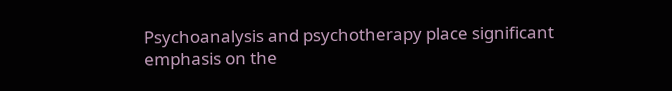Psychoanalysis and psychotherapy place significant emphasis on the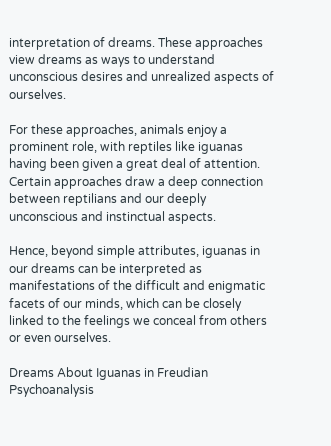interpretation of dreams. These approaches view dreams as ways to understand unconscious desires and unrealized aspects of ourselves.

For these approaches, animals enjoy a prominent role, with reptiles like iguanas having been given a great deal of attention. Certain approaches draw a deep connection between reptilians and our deeply unconscious and instinctual aspects.

Hence, beyond simple attributes, iguanas in our dreams can be interpreted as manifestations of the difficult and enigmatic facets of our minds, which can be closely linked to the feelings we conceal from others or even ourselves.

Dreams About Iguanas in Freudian Psychoanalysis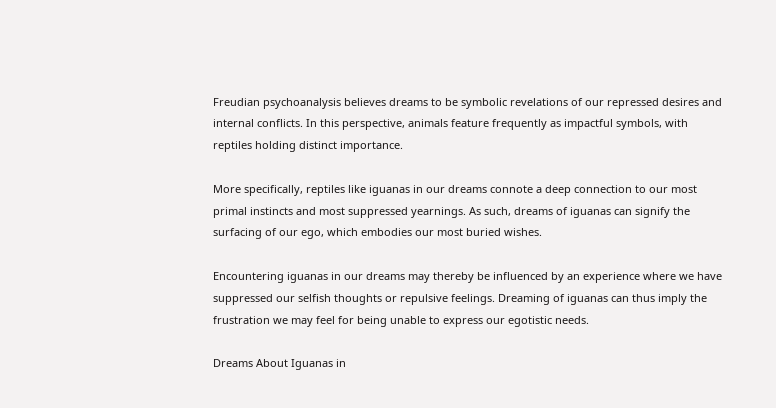Freudian psychoanalysis believes dreams to be symbolic revelations of our repressed desires and internal conflicts. In this perspective, animals feature frequently as impactful symbols, with reptiles holding distinct importance.

More specifically, reptiles like iguanas in our dreams connote a deep connection to our most primal instincts and most suppressed yearnings. As such, dreams of iguanas can signify the surfacing of our ego, which embodies our most buried wishes.

Encountering iguanas in our dreams may thereby be influenced by an experience where we have suppressed our selfish thoughts or repulsive feelings. Dreaming of iguanas can thus imply the frustration we may feel for being unable to express our egotistic needs.

Dreams About Iguanas in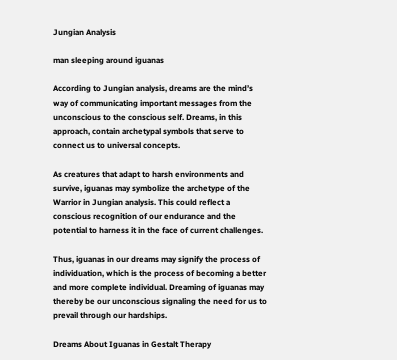Jungian Analysis

man sleeping around iguanas

According to Jungian analysis, dreams are the mind’s way of communicating important messages from the unconscious to the conscious self. Dreams, in this approach, contain archetypal symbols that serve to connect us to universal concepts.

As creatures that adapt to harsh environments and survive, iguanas may symbolize the archetype of the Warrior in Jungian analysis. This could reflect a conscious recognition of our endurance and the potential to harness it in the face of current challenges.

Thus, iguanas in our dreams may signify the process of individuation, which is the process of becoming a better and more complete individual. Dreaming of iguanas may thereby be our unconscious signaling the need for us to prevail through our hardships.

Dreams About Iguanas in Gestalt Therapy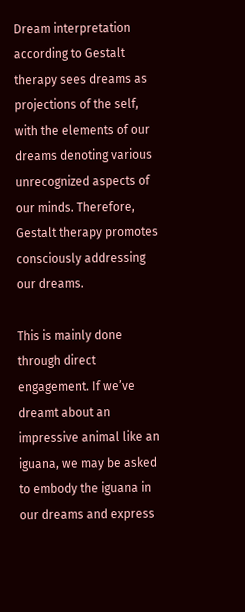Dream interpretation according to Gestalt therapy sees dreams as projections of the self, with the elements of our dreams denoting various unrecognized aspects of our minds. Therefore, Gestalt therapy promotes consciously addressing our dreams.

This is mainly done through direct engagement. If we’ve dreamt about an impressive animal like an iguana, we may be asked to embody the iguana in our dreams and express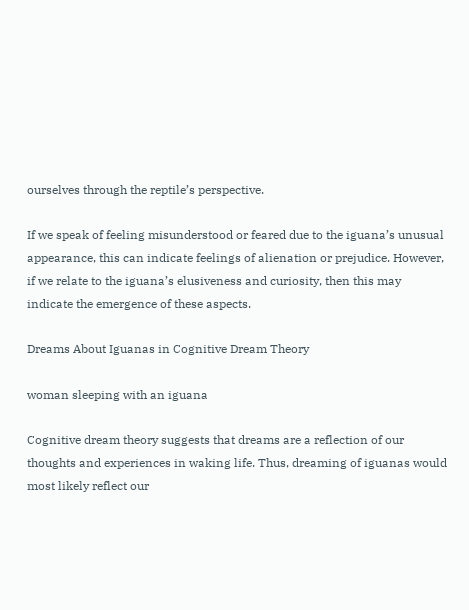ourselves through the reptile’s perspective.

If we speak of feeling misunderstood or feared due to the iguana’s unusual appearance, this can indicate feelings of alienation or prejudice. However, if we relate to the iguana’s elusiveness and curiosity, then this may indicate the emergence of these aspects.

Dreams About Iguanas in Cognitive Dream Theory

woman sleeping with an iguana

Cognitive dream theory suggests that dreams are a reflection of our thoughts and experiences in waking life. Thus, dreaming of iguanas would most likely reflect our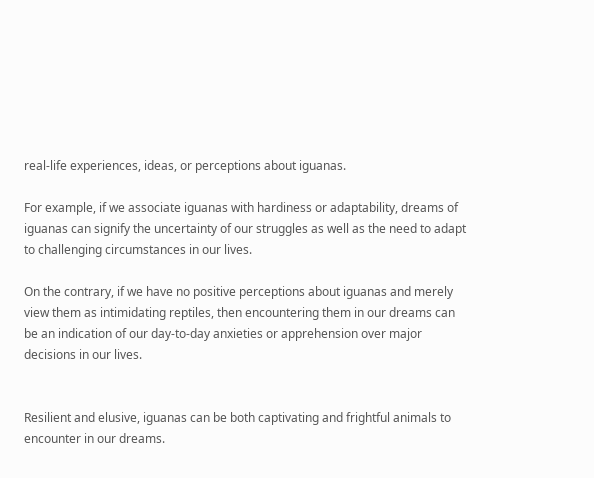real-life experiences, ideas, or perceptions about iguanas.

For example, if we associate iguanas with hardiness or adaptability, dreams of iguanas can signify the uncertainty of our struggles as well as the need to adapt to challenging circumstances in our lives.

On the contrary, if we have no positive perceptions about iguanas and merely view them as intimidating reptiles, then encountering them in our dreams can be an indication of our day-to-day anxieties or apprehension over major decisions in our lives.


Resilient and elusive, iguanas can be both captivating and frightful animals to encounter in our dreams.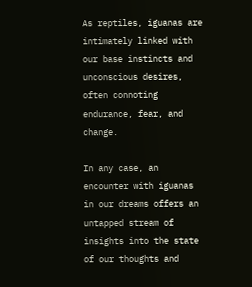As reptiles, iguanas are intimately linked with our base instincts and unconscious desires, often connoting endurance, fear, and change.

In any case, an encounter with iguanas in our dreams offers an untapped stream of insights into the state of our thoughts and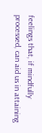feelings that, if mindfully processed, can aid us in attaining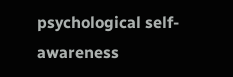psychological self-awareness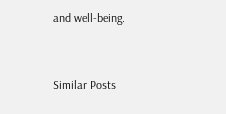and well-being.


Similar Posts